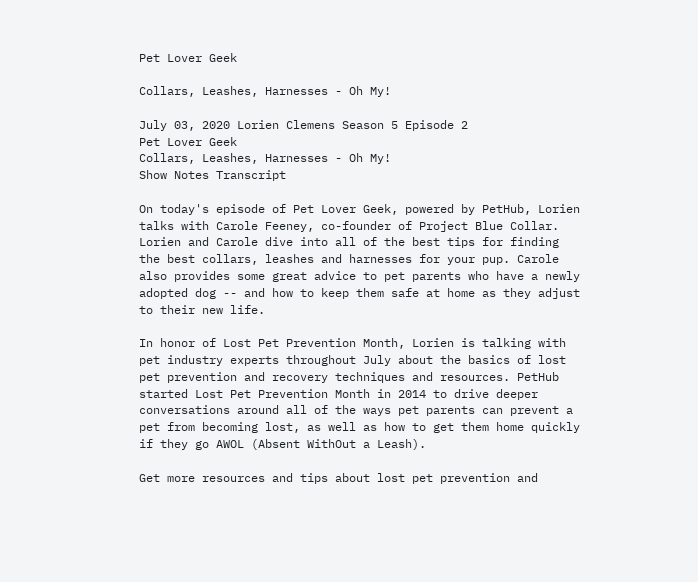Pet Lover Geek

Collars, Leashes, Harnesses - Oh My!

July 03, 2020 Lorien Clemens Season 5 Episode 2
Pet Lover Geek
Collars, Leashes, Harnesses - Oh My!
Show Notes Transcript

On today's episode of Pet Lover Geek, powered by PetHub, Lorien talks with Carole Feeney, co-founder of Project Blue Collar. Lorien and Carole dive into all of the best tips for finding the best collars, leashes and harnesses for your pup. Carole also provides some great advice to pet parents who have a newly adopted dog -- and how to keep them safe at home as they adjust to their new life.

In honor of Lost Pet Prevention Month, Lorien is talking with pet industry experts throughout July about the basics of lost pet prevention and recovery techniques and resources. PetHub started Lost Pet Prevention Month in 2014 to drive deeper conversations around all of the ways pet parents can prevent a pet from becoming lost, as well as how to get them home quickly if they go AWOL (Absent WithOut a Leash).

Get more resources and tips about lost pet prevention and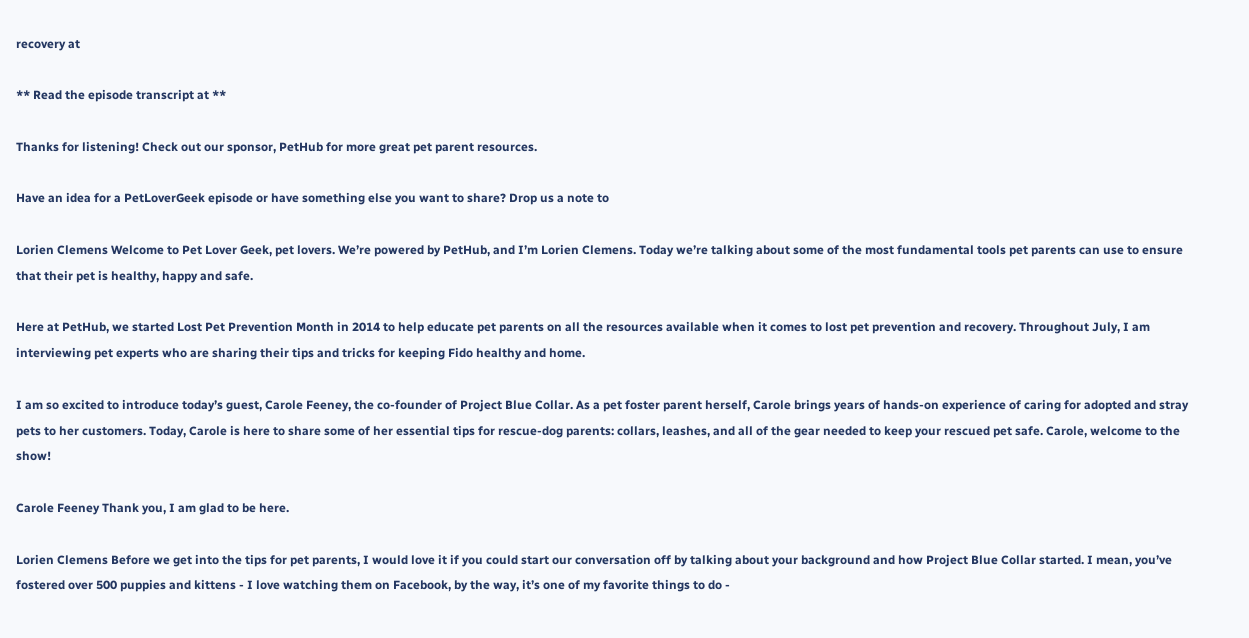recovery at

** Read the episode transcript at **

Thanks for listening! Check out our sponsor, PetHub for more great pet parent resources.

Have an idea for a PetLoverGeek episode or have something else you want to share? Drop us a note to

Lorien Clemens Welcome to Pet Lover Geek, pet lovers. We’re powered by PetHub, and I’m Lorien Clemens. Today we’re talking about some of the most fundamental tools pet parents can use to ensure that their pet is healthy, happy and safe.

Here at PetHub, we started Lost Pet Prevention Month in 2014 to help educate pet parents on all the resources available when it comes to lost pet prevention and recovery. Throughout July, I am interviewing pet experts who are sharing their tips and tricks for keeping Fido healthy and home.

I am so excited to introduce today’s guest, Carole Feeney, the co-founder of Project Blue Collar. As a pet foster parent herself, Carole brings years of hands-on experience of caring for adopted and stray pets to her customers. Today, Carole is here to share some of her essential tips for rescue-dog parents: collars, leashes, and all of the gear needed to keep your rescued pet safe. Carole, welcome to the show!

Carole Feeney Thank you, I am glad to be here.

Lorien Clemens Before we get into the tips for pet parents, I would love it if you could start our conversation off by talking about your background and how Project Blue Collar started. I mean, you’ve fostered over 500 puppies and kittens - I love watching them on Facebook, by the way, it’s one of my favorite things to do -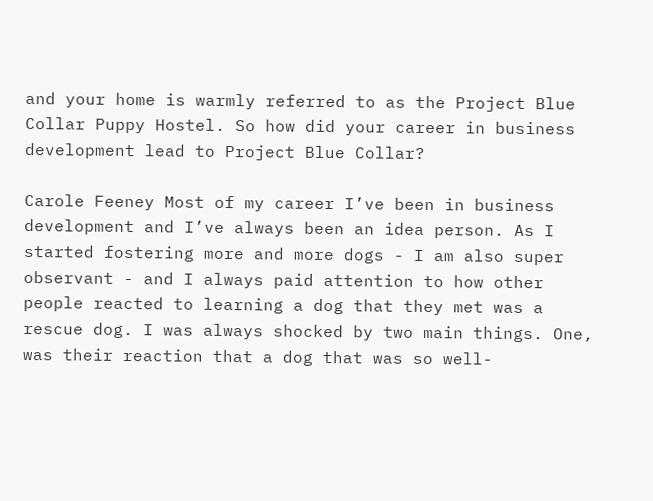and your home is warmly referred to as the Project Blue Collar Puppy Hostel. So how did your career in business development lead to Project Blue Collar?

Carole Feeney Most of my career I’ve been in business development and I’ve always been an idea person. As I started fostering more and more dogs - I am also super observant - and I always paid attention to how other people reacted to learning a dog that they met was a rescue dog. I was always shocked by two main things. One, was their reaction that a dog that was so well-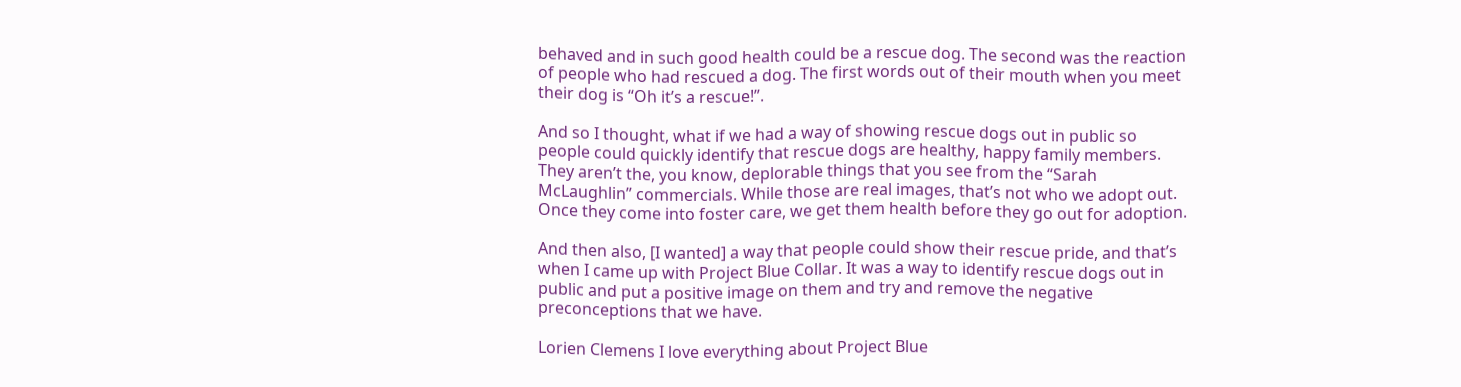behaved and in such good health could be a rescue dog. The second was the reaction of people who had rescued a dog. The first words out of their mouth when you meet their dog is “Oh it’s a rescue!”.

And so I thought, what if we had a way of showing rescue dogs out in public so people could quickly identify that rescue dogs are healthy, happy family members. They aren’t the, you know, deplorable things that you see from the “Sarah McLaughlin” commercials. While those are real images, that’s not who we adopt out. Once they come into foster care, we get them health before they go out for adoption.

And then also, [I wanted] a way that people could show their rescue pride, and that’s when I came up with Project Blue Collar. It was a way to identify rescue dogs out in public and put a positive image on them and try and remove the negative preconceptions that we have.

Lorien Clemens I love everything about Project Blue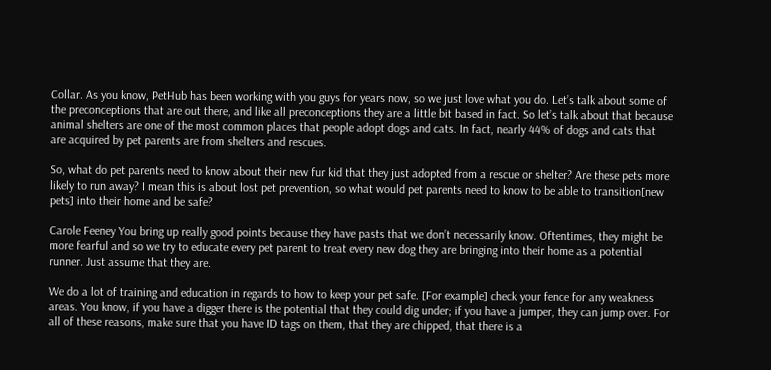Collar. As you know, PetHub has been working with you guys for years now, so we just love what you do. Let’s talk about some of the preconceptions that are out there, and like all preconceptions they are a little bit based in fact. So let’s talk about that because animal shelters are one of the most common places that people adopt dogs and cats. In fact, nearly 44% of dogs and cats that are acquired by pet parents are from shelters and rescues.

So, what do pet parents need to know about their new fur kid that they just adopted from a rescue or shelter? Are these pets more likely to run away? I mean this is about lost pet prevention, so what would pet parents need to know to be able to transition[new pets] into their home and be safe?

Carole Feeney You bring up really good points because they have pasts that we don’t necessarily know. Oftentimes, they might be more fearful and so we try to educate every pet parent to treat every new dog they are bringing into their home as a potential runner. Just assume that they are.

We do a lot of training and education in regards to how to keep your pet safe. [For example] check your fence for any weakness areas. You know, if you have a digger there is the potential that they could dig under; if you have a jumper, they can jump over. For all of these reasons, make sure that you have ID tags on them, that they are chipped, that there is a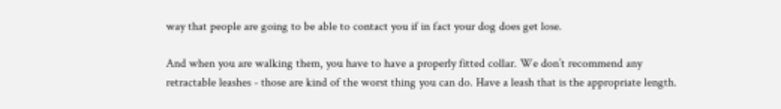way that people are going to be able to contact you if in fact your dog does get lose.

And when you are walking them, you have to have a properly fitted collar. We don’t recommend any retractable leashes - those are kind of the worst thing you can do. Have a leash that is the appropriate length.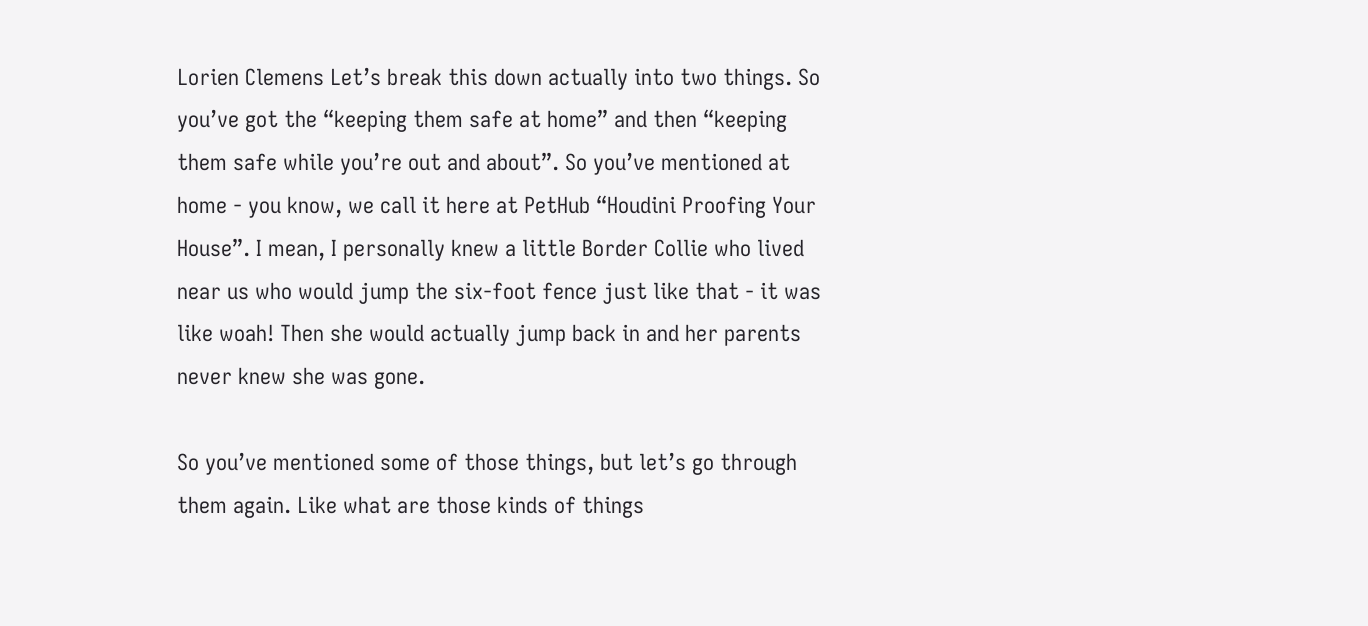Lorien Clemens Let’s break this down actually into two things. So you’ve got the “keeping them safe at home” and then “keeping them safe while you’re out and about”. So you’ve mentioned at home - you know, we call it here at PetHub “Houdini Proofing Your House”. I mean, I personally knew a little Border Collie who lived near us who would jump the six-foot fence just like that - it was like woah! Then she would actually jump back in and her parents never knew she was gone.

So you’ve mentioned some of those things, but let’s go through them again. Like what are those kinds of things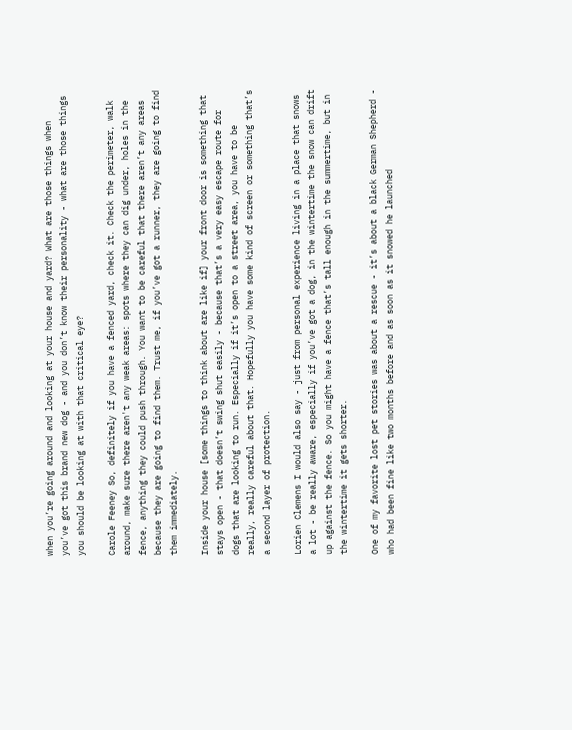when you’re going around and looking at your house and yard? What are those things when you’ve got this brand new dog - and you don’t know their personality - what are those things you should be looking at with that critical eye?

Carole Feeney So, definitely if you have a fenced yard, check it. Check the perimeter, walk around, make sure there aren't any weak areas: spots where they can dig under, holes in the fence, anything they could push through. You want to be careful that there aren’t any areas because they are going to find them. Trust me, if you’ve got a runner, they are going to find them immediately.

Inside your house [some things to think about are like if] your front door is something that stays open - that doesn’t swing shut easily - because that’s a very easy escape route for dogs that are looking to run. Especially if it’s open to a street area, you have to be really, really careful about that. Hopefully you have some kind of screen or something that’s a second layer of protection.

Lorien Clemens I would also say - just from personal experience living in a place that snows a lot - be really aware, especially if you’ve got a dog, in the wintertime the snow can drift up against the fence. So you might have a fence that’s tall enough in the summertime, but in the wintertime it gets shorter.

One of my favorite lost pet stories was about a rescue - it’s about a black German Shepherd - who had been fine like two months before and as soon as it snowed he launched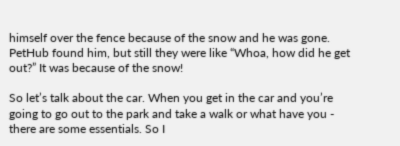himself over the fence because of the snow and he was gone. PetHub found him, but still they were like “Whoa, how did he get out?” It was because of the snow!

So let’s talk about the car. When you get in the car and you’re going to go out to the park and take a walk or what have you - there are some essentials. So I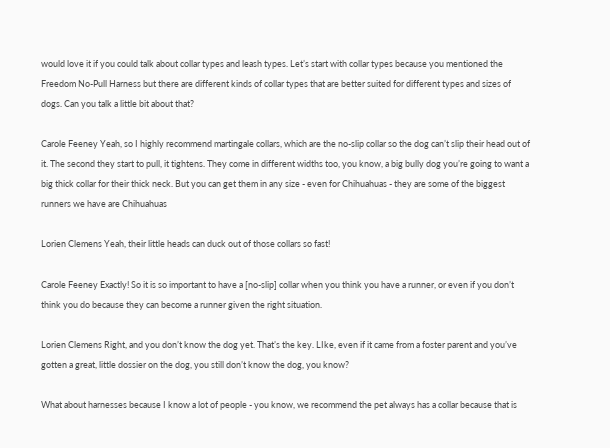would love it if you could talk about collar types and leash types. Let’s start with collar types because you mentioned the Freedom No-Pull Harness but there are different kinds of collar types that are better suited for different types and sizes of dogs. Can you talk a little bit about that?

Carole Feeney Yeah, so I highly recommend martingale collars, which are the no-slip collar so the dog can’t slip their head out of it. The second they start to pull, it tightens. They come in different widths too, you know, a big bully dog you’re going to want a big thick collar for their thick neck. But you can get them in any size - even for Chihuahuas - they are some of the biggest runners we have are Chihuahuas

Lorien Clemens Yeah, their little heads can duck out of those collars so fast!

Carole Feeney Exactly! So it is so important to have a [no-slip] collar when you think you have a runner, or even if you don’t think you do because they can become a runner given the right situation.

Lorien Clemens Right, and you don’t know the dog yet. That’s the key. LIke, even if it came from a foster parent and you’ve gotten a great, little dossier on the dog, you still don’t know the dog, you know?

What about harnesses because I know a lot of people - you know, we recommend the pet always has a collar because that is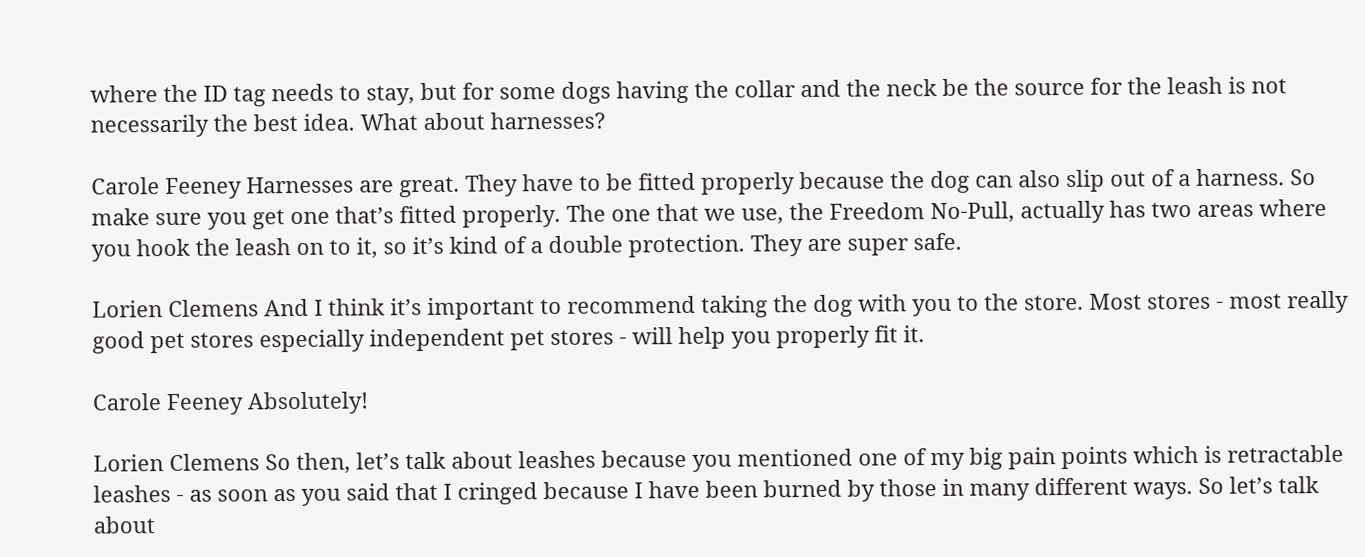where the ID tag needs to stay, but for some dogs having the collar and the neck be the source for the leash is not necessarily the best idea. What about harnesses?

Carole Feeney Harnesses are great. They have to be fitted properly because the dog can also slip out of a harness. So make sure you get one that’s fitted properly. The one that we use, the Freedom No-Pull, actually has two areas where you hook the leash on to it, so it’s kind of a double protection. They are super safe.

Lorien Clemens And I think it’s important to recommend taking the dog with you to the store. Most stores - most really good pet stores especially independent pet stores - will help you properly fit it.

Carole Feeney Absolutely!

Lorien Clemens So then, let’s talk about leashes because you mentioned one of my big pain points which is retractable leashes - as soon as you said that I cringed because I have been burned by those in many different ways. So let’s talk about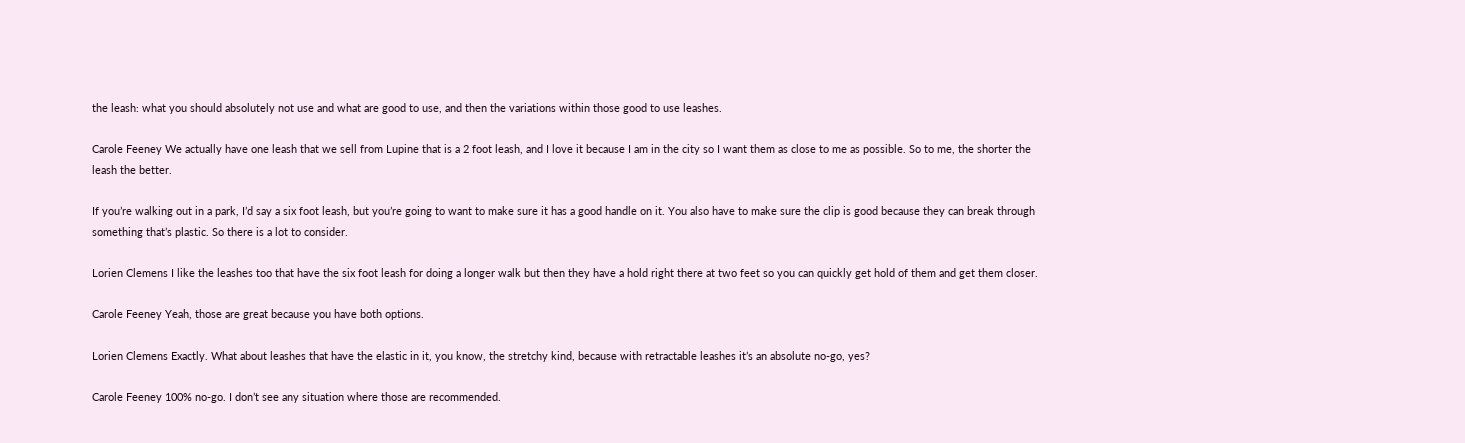the leash: what you should absolutely not use and what are good to use, and then the variations within those good to use leashes.

Carole Feeney We actually have one leash that we sell from Lupine that is a 2 foot leash, and I love it because I am in the city so I want them as close to me as possible. So to me, the shorter the leash the better.

If you’re walking out in a park, I’d say a six foot leash, but you’re going to want to make sure it has a good handle on it. You also have to make sure the clip is good because they can break through something that’s plastic. So there is a lot to consider.

Lorien Clemens I like the leashes too that have the six foot leash for doing a longer walk but then they have a hold right there at two feet so you can quickly get hold of them and get them closer.

Carole Feeney Yeah, those are great because you have both options.

Lorien Clemens Exactly. What about leashes that have the elastic in it, you know, the stretchy kind, because with retractable leashes it’s an absolute no-go, yes?

Carole Feeney 100% no-go. I don’t see any situation where those are recommended.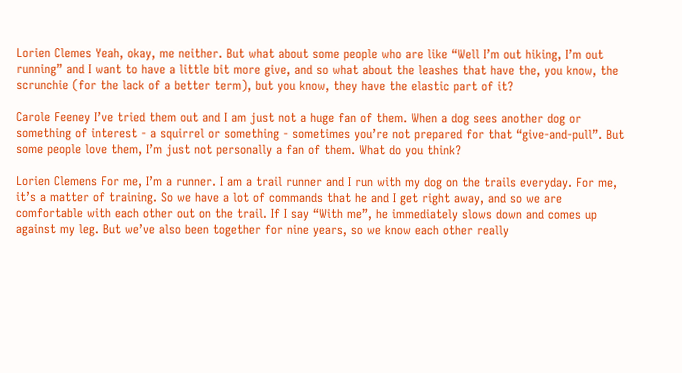Lorien Clemes Yeah, okay, me neither. But what about some people who are like “Well I’m out hiking, I’m out running” and I want to have a little bit more give, and so what about the leashes that have the, you know, the scrunchie (for the lack of a better term), but you know, they have the elastic part of it?

Carole Feeney I’ve tried them out and I am just not a huge fan of them. When a dog sees another dog or something of interest - a squirrel or something - sometimes you’re not prepared for that “give-and-pull”. But some people love them, I’m just not personally a fan of them. What do you think?

Lorien Clemens For me, I’m a runner. I am a trail runner and I run with my dog on the trails everyday. For me, it’s a matter of training. So we have a lot of commands that he and I get right away, and so we are comfortable with each other out on the trail. If I say “With me”, he immediately slows down and comes up against my leg. But we’ve also been together for nine years, so we know each other really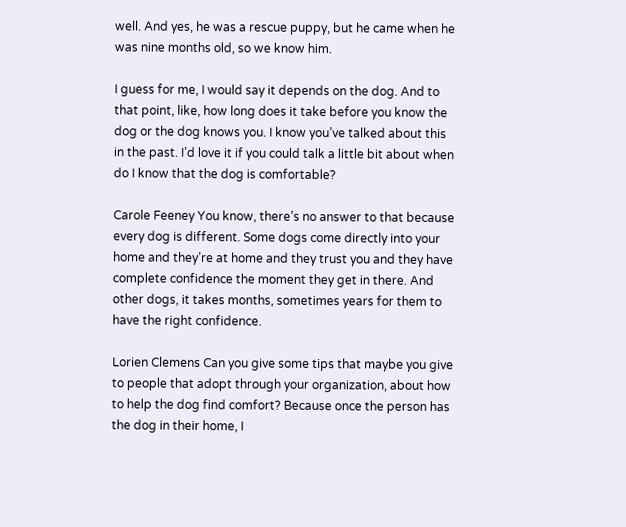well. And yes, he was a rescue puppy, but he came when he was nine months old, so we know him.

I guess for me, I would say it depends on the dog. And to that point, like, how long does it take before you know the dog or the dog knows you. I know you’ve talked about this in the past. I’d love it if you could talk a little bit about when do I know that the dog is comfortable?

Carole Feeney You know, there’s no answer to that because every dog is different. Some dogs come directly into your home and they’re at home and they trust you and they have complete confidence the moment they get in there. And other dogs, it takes months, sometimes years for them to have the right confidence.

Lorien Clemens Can you give some tips that maybe you give to people that adopt through your organization, about how to help the dog find comfort? Because once the person has the dog in their home, I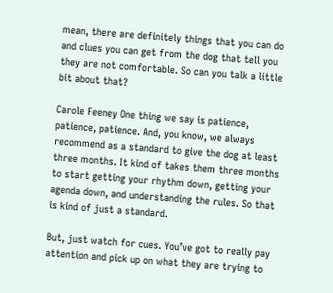mean, there are definitely things that you can do and clues you can get from the dog that tell you they are not comfortable. So can you talk a little bit about that?

Carole Feeney One thing we say is patience, patience, patience. And, you know, we always recommend as a standard to give the dog at least three months. It kind of takes them three months to start getting your rhythm down, getting your agenda down, and understanding the rules. So that is kind of just a standard.

But, just watch for cues. You’ve got to really pay attention and pick up on what they are trying to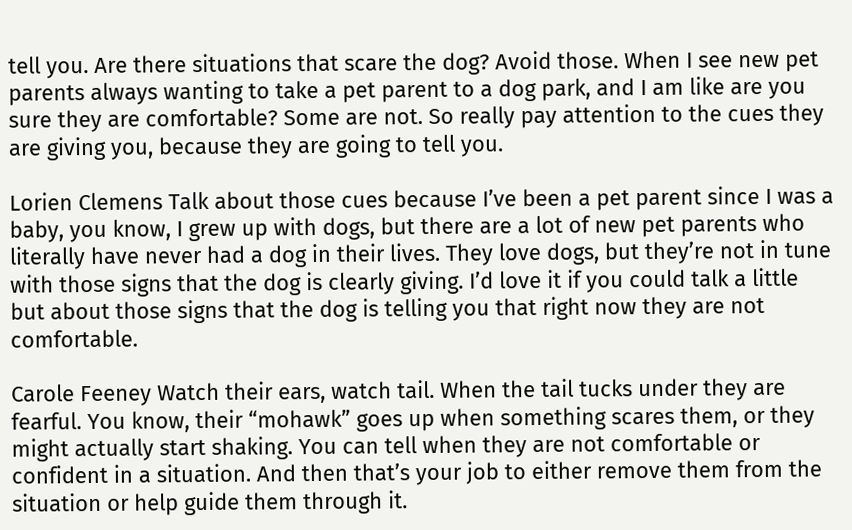tell you. Are there situations that scare the dog? Avoid those. When I see new pet parents always wanting to take a pet parent to a dog park, and I am like are you sure they are comfortable? Some are not. So really pay attention to the cues they are giving you, because they are going to tell you.

Lorien Clemens Talk about those cues because I’ve been a pet parent since I was a baby, you know, I grew up with dogs, but there are a lot of new pet parents who literally have never had a dog in their lives. They love dogs, but they’re not in tune with those signs that the dog is clearly giving. I’d love it if you could talk a little but about those signs that the dog is telling you that right now they are not comfortable.

Carole Feeney Watch their ears, watch tail. When the tail tucks under they are fearful. You know, their “mohawk” goes up when something scares them, or they might actually start shaking. You can tell when they are not comfortable or confident in a situation. And then that’s your job to either remove them from the situation or help guide them through it.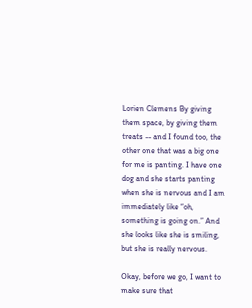Lorien Clemens By giving them space, by giving them treats -- and I found too, the other one that was a big one for me is panting. I have one dog and she starts panting when she is nervous and I am immediately like “oh, something is going on.” And she looks like she is smiling, but she is really nervous.

Okay, before we go, I want to make sure that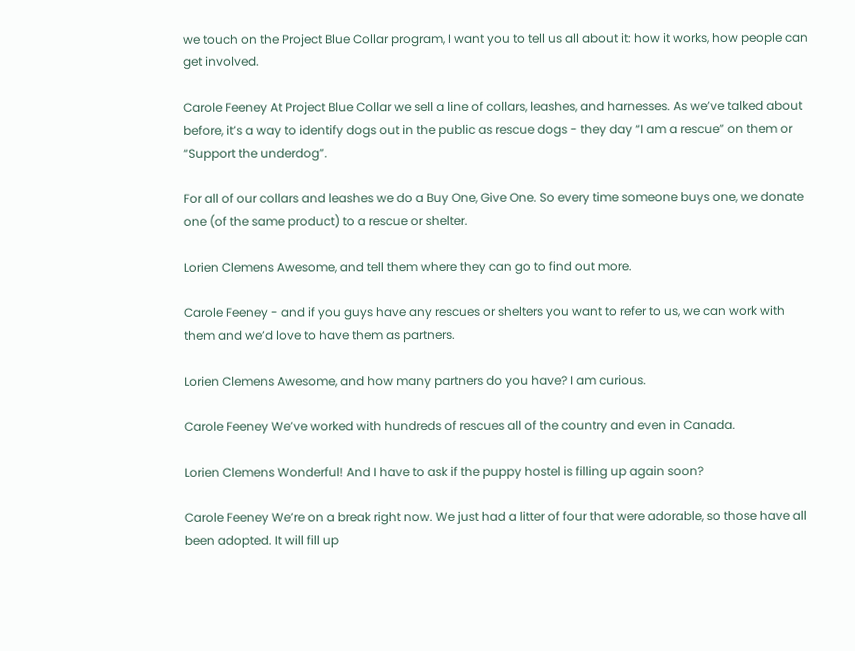we touch on the Project Blue Collar program, I want you to tell us all about it: how it works, how people can get involved.

Carole Feeney At Project Blue Collar we sell a line of collars, leashes, and harnesses. As we’ve talked about before, it’s a way to identify dogs out in the public as rescue dogs - they day “I am a rescue” on them or “Support the underdog”.

For all of our collars and leashes we do a Buy One, Give One. So every time someone buys one, we donate one (of the same product) to a rescue or shelter.

Lorien Clemens Awesome, and tell them where they can go to find out more.

Carole Feeney - and if you guys have any rescues or shelters you want to refer to us, we can work with them and we’d love to have them as partners.

Lorien Clemens Awesome, and how many partners do you have? I am curious.

Carole Feeney We’ve worked with hundreds of rescues all of the country and even in Canada.

Lorien Clemens Wonderful! And I have to ask if the puppy hostel is filling up again soon?

Carole Feeney We’re on a break right now. We just had a litter of four that were adorable, so those have all been adopted. It will fill up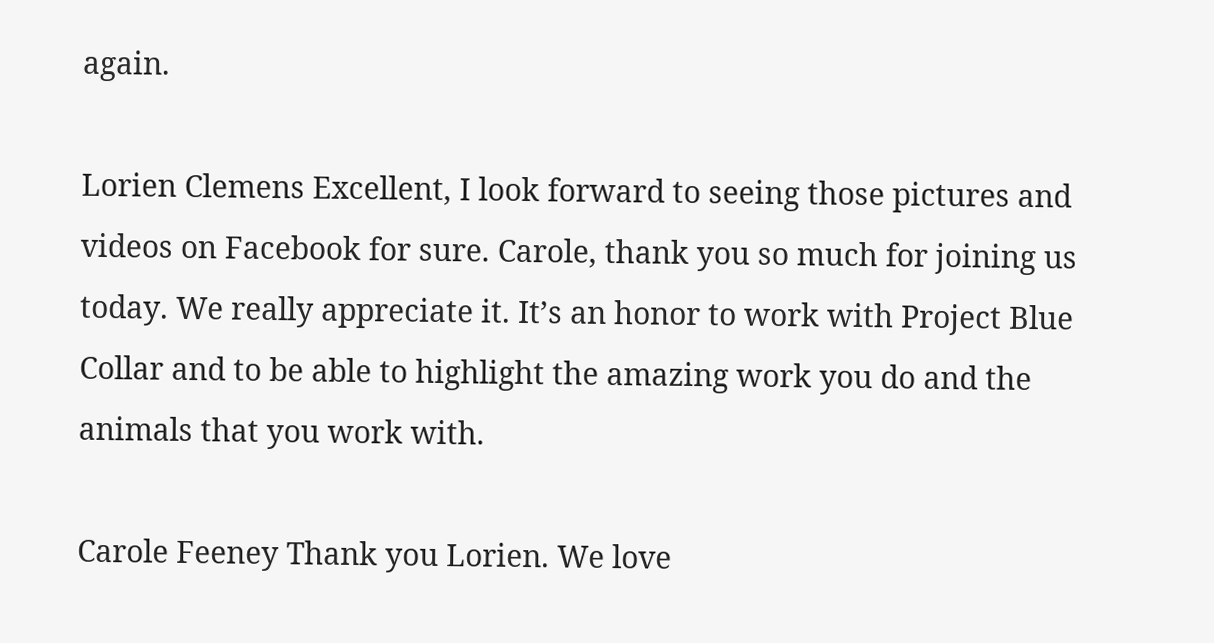again.

Lorien Clemens Excellent, I look forward to seeing those pictures and videos on Facebook for sure. Carole, thank you so much for joining us today. We really appreciate it. It’s an honor to work with Project Blue Collar and to be able to highlight the amazing work you do and the animals that you work with.

Carole Feeney Thank you Lorien. We love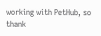working with PetHub, so thank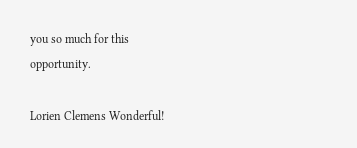you so much for this opportunity.

Lorien Clemens Wonderful!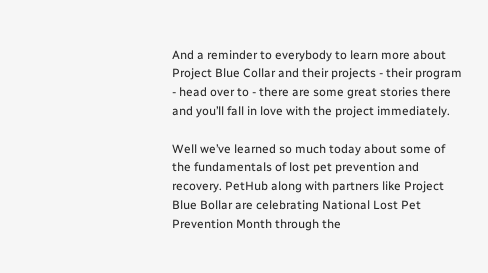And a reminder to everybody to learn more about Project Blue Collar and their projects - their program - head over to - there are some great stories there and you’ll fall in love with the project immediately.

Well we’ve learned so much today about some of the fundamentals of lost pet prevention and recovery. PetHub along with partners like Project Blue Bollar are celebrating National Lost Pet Prevention Month through the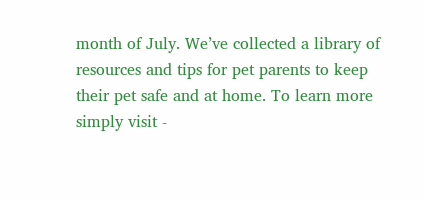month of July. We’ve collected a library of resources and tips for pet parents to keep their pet safe and at home. To learn more simply visit -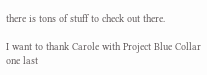there is tons of stuff to check out there.

I want to thank Carole with Project Blue Collar one last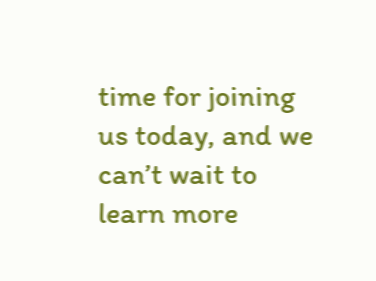time for joining us today, and we can’t wait to learn more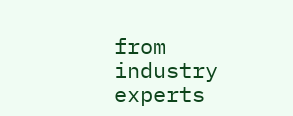from industry experts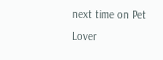next time on Pet Lover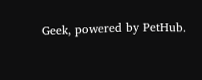Geek, powered by PetHub.